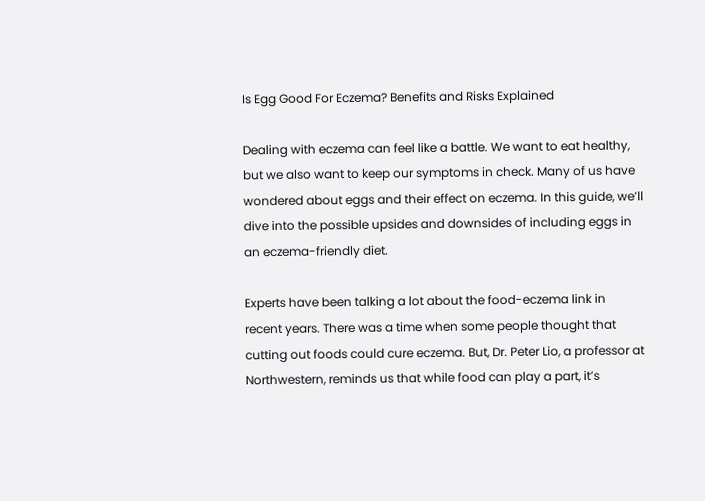Is Egg Good For Eczema? Benefits and Risks Explained

Dealing with eczema can feel like a battle. We want to eat healthy, but we also want to keep our symptoms in check. Many of us have wondered about eggs and their effect on eczema. In this guide, we’ll dive into the possible upsides and downsides of including eggs in an eczema-friendly diet.

Experts have been talking a lot about the food-eczema link in recent years. There was a time when some people thought that cutting out foods could cure eczema. But, Dr. Peter Lio, a professor at Northwestern, reminds us that while food can play a part, it’s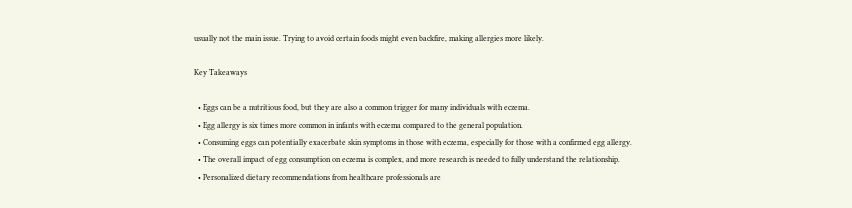usually not the main issue. Trying to avoid certain foods might even backfire, making allergies more likely.

Key Takeaways

  • Eggs can be a nutritious food, but they are also a common trigger for many individuals with eczema.
  • Egg allergy is six times more common in infants with eczema compared to the general population.
  • Consuming eggs can potentially exacerbate skin symptoms in those with eczema, especially for those with a confirmed egg allergy.
  • The overall impact of egg consumption on eczema is complex, and more research is needed to fully understand the relationship.
  • Personalized dietary recommendations from healthcare professionals are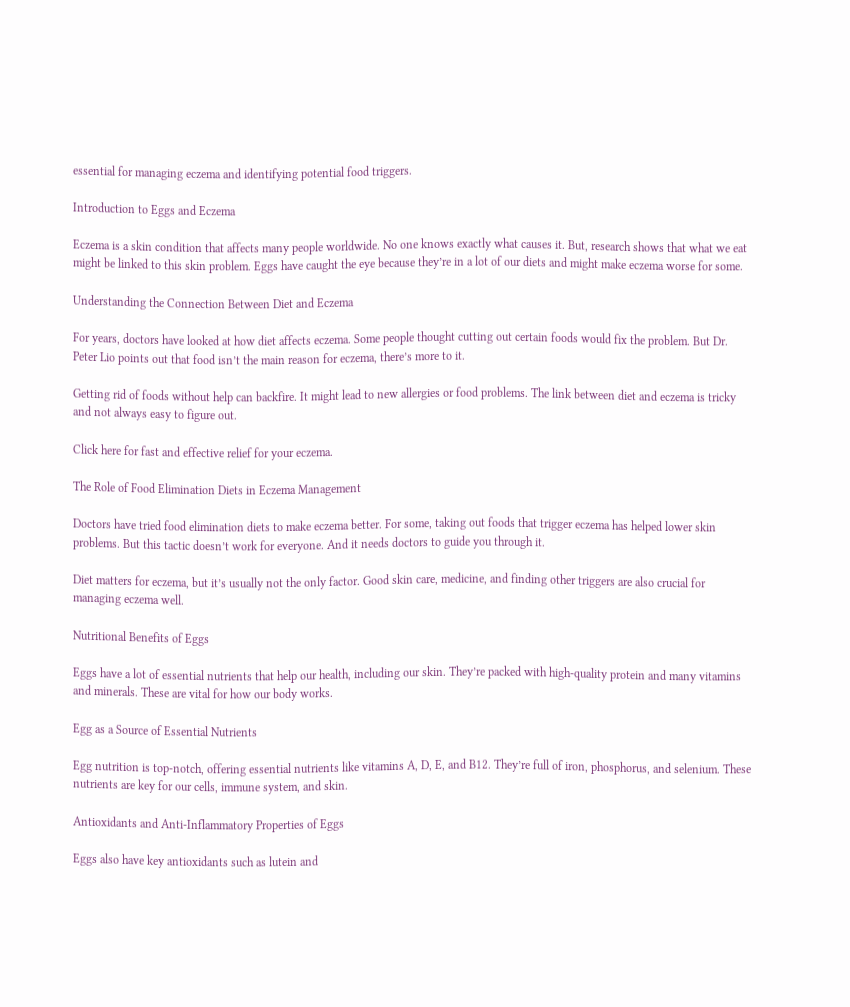essential for managing eczema and identifying potential food triggers.

Introduction to Eggs and Eczema

Eczema is a skin condition that affects many people worldwide. No one knows exactly what causes it. But, research shows that what we eat might be linked to this skin problem. Eggs have caught the eye because they’re in a lot of our diets and might make eczema worse for some.

Understanding the Connection Between Diet and Eczema

For years, doctors have looked at how diet affects eczema. Some people thought cutting out certain foods would fix the problem. But Dr. Peter Lio points out that food isn’t the main reason for eczema, there’s more to it.

Getting rid of foods without help can backfire. It might lead to new allergies or food problems. The link between diet and eczema is tricky and not always easy to figure out.

Click here for fast and effective relief for your eczema.

The Role of Food Elimination Diets in Eczema Management

Doctors have tried food elimination diets to make eczema better. For some, taking out foods that trigger eczema has helped lower skin problems. But this tactic doesn’t work for everyone. And it needs doctors to guide you through it.

Diet matters for eczema, but it’s usually not the only factor. Good skin care, medicine, and finding other triggers are also crucial for managing eczema well.

Nutritional Benefits of Eggs

Eggs have a lot of essential nutrients that help our health, including our skin. They’re packed with high-quality protein and many vitamins and minerals. These are vital for how our body works.

Egg as a Source of Essential Nutrients

Egg nutrition is top-notch, offering essential nutrients like vitamins A, D, E, and B12. They’re full of iron, phosphorus, and selenium. These nutrients are key for our cells, immune system, and skin.

Antioxidants and Anti-Inflammatory Properties of Eggs

Eggs also have key antioxidants such as lutein and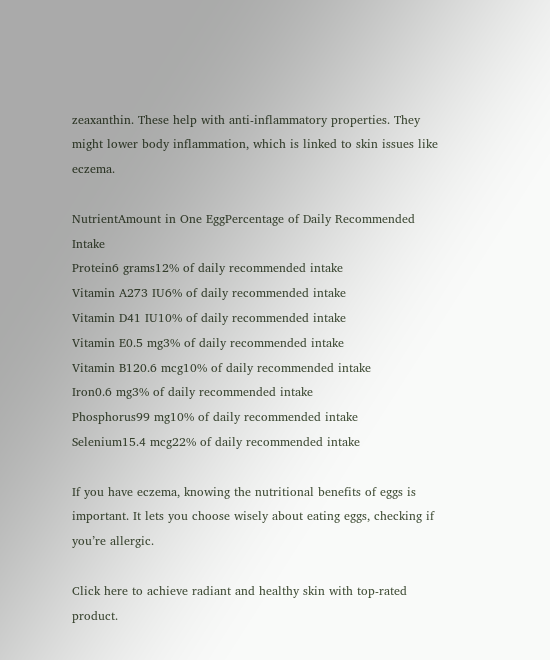zeaxanthin. These help with anti-inflammatory properties. They might lower body inflammation, which is linked to skin issues like eczema.

NutrientAmount in One EggPercentage of Daily Recommended Intake
Protein6 grams12% of daily recommended intake
Vitamin A273 IU6% of daily recommended intake
Vitamin D41 IU10% of daily recommended intake
Vitamin E0.5 mg3% of daily recommended intake
Vitamin B120.6 mcg10% of daily recommended intake
Iron0.6 mg3% of daily recommended intake
Phosphorus99 mg10% of daily recommended intake
Selenium15.4 mcg22% of daily recommended intake

If you have eczema, knowing the nutritional benefits of eggs is important. It lets you choose wisely about eating eggs, checking if you’re allergic.

Click here to achieve radiant and healthy skin with top-rated product.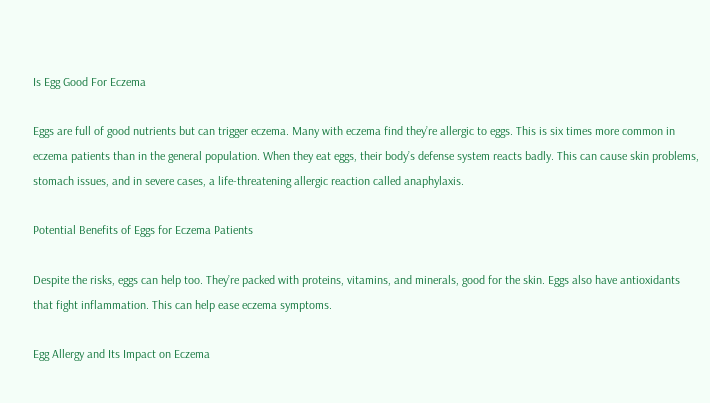Is Egg Good For Eczema

Eggs are full of good nutrients but can trigger eczema. Many with eczema find they’re allergic to eggs. This is six times more common in eczema patients than in the general population. When they eat eggs, their body’s defense system reacts badly. This can cause skin problems, stomach issues, and in severe cases, a life-threatening allergic reaction called anaphylaxis.

Potential Benefits of Eggs for Eczema Patients

Despite the risks, eggs can help too. They’re packed with proteins, vitamins, and minerals, good for the skin. Eggs also have antioxidants that fight inflammation. This can help ease eczema symptoms.

Egg Allergy and Its Impact on Eczema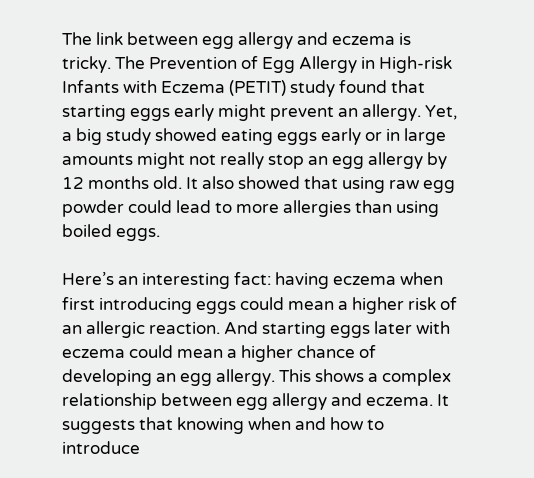The link between egg allergy and eczema is tricky. The Prevention of Egg Allergy in High-risk Infants with Eczema (PETIT) study found that starting eggs early might prevent an allergy. Yet, a big study showed eating eggs early or in large amounts might not really stop an egg allergy by 12 months old. It also showed that using raw egg powder could lead to more allergies than using boiled eggs.

Here’s an interesting fact: having eczema when first introducing eggs could mean a higher risk of an allergic reaction. And starting eggs later with eczema could mean a higher chance of developing an egg allergy. This shows a complex relationship between egg allergy and eczema. It suggests that knowing when and how to introduce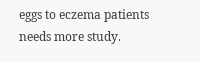eggs to eczema patients needs more study.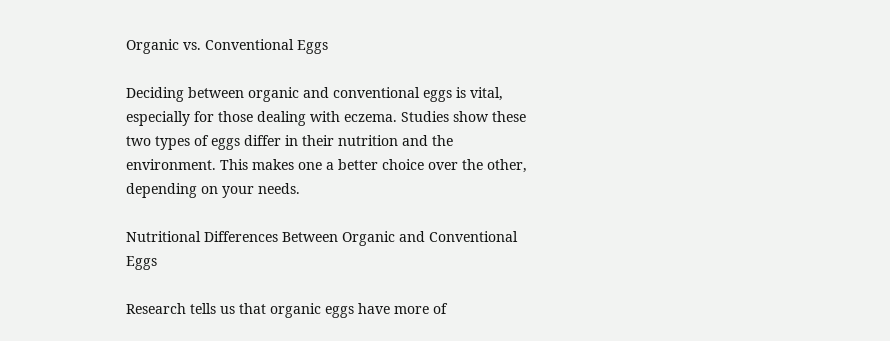Organic vs. Conventional Eggs

Deciding between organic and conventional eggs is vital, especially for those dealing with eczema. Studies show these two types of eggs differ in their nutrition and the environment. This makes one a better choice over the other, depending on your needs.

Nutritional Differences Between Organic and Conventional Eggs

Research tells us that organic eggs have more of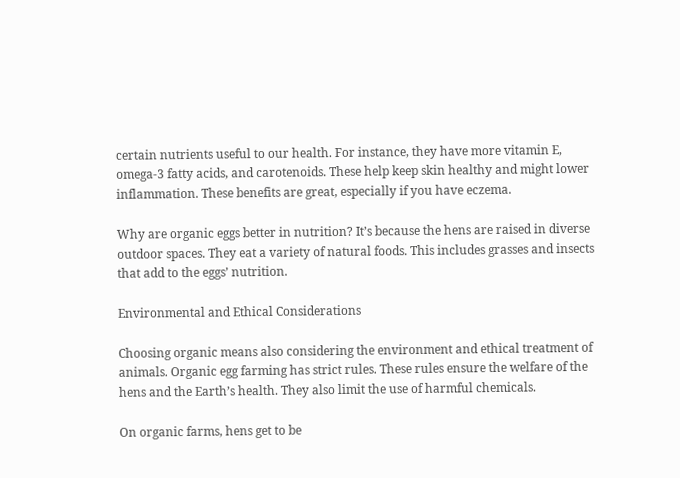certain nutrients useful to our health. For instance, they have more vitamin E, omega-3 fatty acids, and carotenoids. These help keep skin healthy and might lower inflammation. These benefits are great, especially if you have eczema.

Why are organic eggs better in nutrition? It’s because the hens are raised in diverse outdoor spaces. They eat a variety of natural foods. This includes grasses and insects that add to the eggs’ nutrition.

Environmental and Ethical Considerations

Choosing organic means also considering the environment and ethical treatment of animals. Organic egg farming has strict rules. These rules ensure the welfare of the hens and the Earth’s health. They also limit the use of harmful chemicals.

On organic farms, hens get to be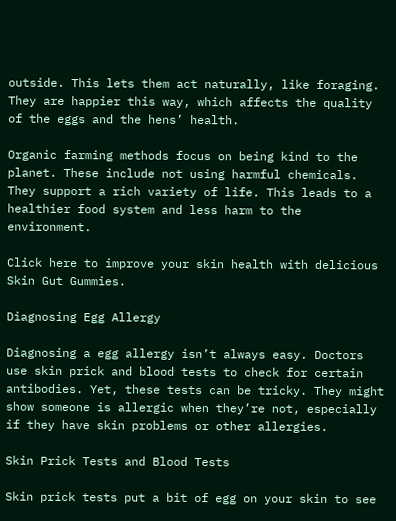outside. This lets them act naturally, like foraging. They are happier this way, which affects the quality of the eggs and the hens’ health.

Organic farming methods focus on being kind to the planet. These include not using harmful chemicals. They support a rich variety of life. This leads to a healthier food system and less harm to the environment.

Click here to improve your skin health with delicious Skin Gut Gummies.

Diagnosing Egg Allergy

Diagnosing a egg allergy isn’t always easy. Doctors use skin prick and blood tests to check for certain antibodies. Yet, these tests can be tricky. They might show someone is allergic when they’re not, especially if they have skin problems or other allergies.

Skin Prick Tests and Blood Tests

Skin prick tests put a bit of egg on your skin to see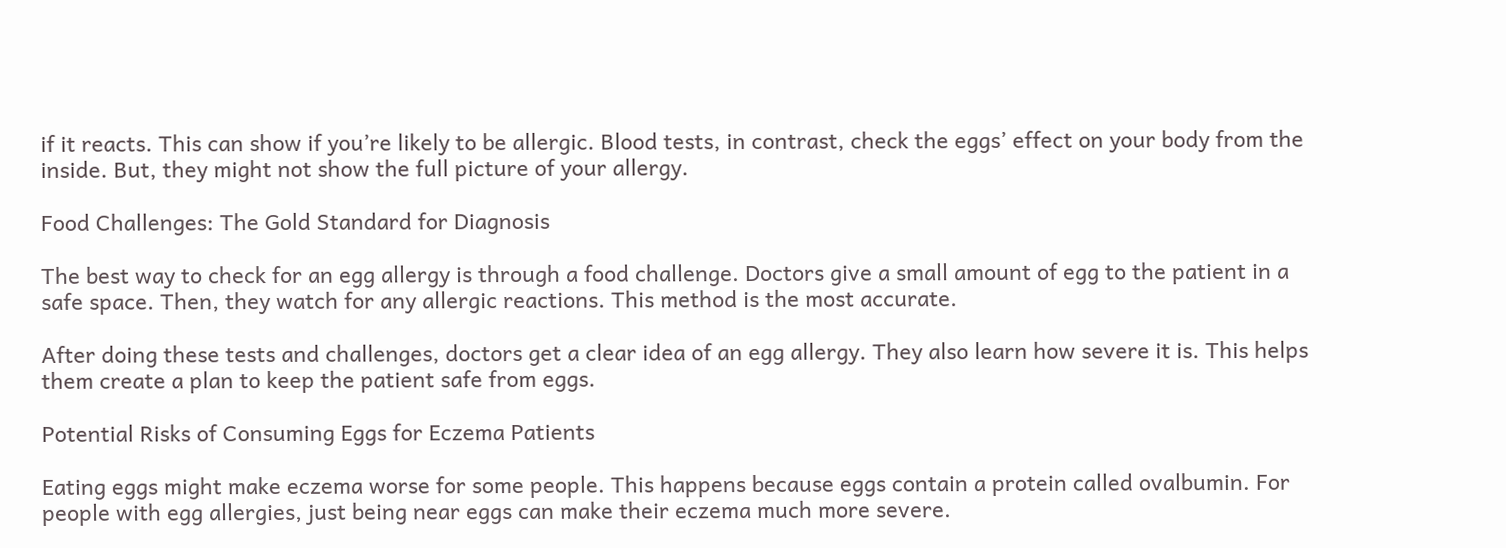if it reacts. This can show if you’re likely to be allergic. Blood tests, in contrast, check the eggs’ effect on your body from the inside. But, they might not show the full picture of your allergy.

Food Challenges: The Gold Standard for Diagnosis

The best way to check for an egg allergy is through a food challenge. Doctors give a small amount of egg to the patient in a safe space. Then, they watch for any allergic reactions. This method is the most accurate.

After doing these tests and challenges, doctors get a clear idea of an egg allergy. They also learn how severe it is. This helps them create a plan to keep the patient safe from eggs.

Potential Risks of Consuming Eggs for Eczema Patients

Eating eggs might make eczema worse for some people. This happens because eggs contain a protein called ovalbumin. For people with egg allergies, just being near eggs can make their eczema much more severe.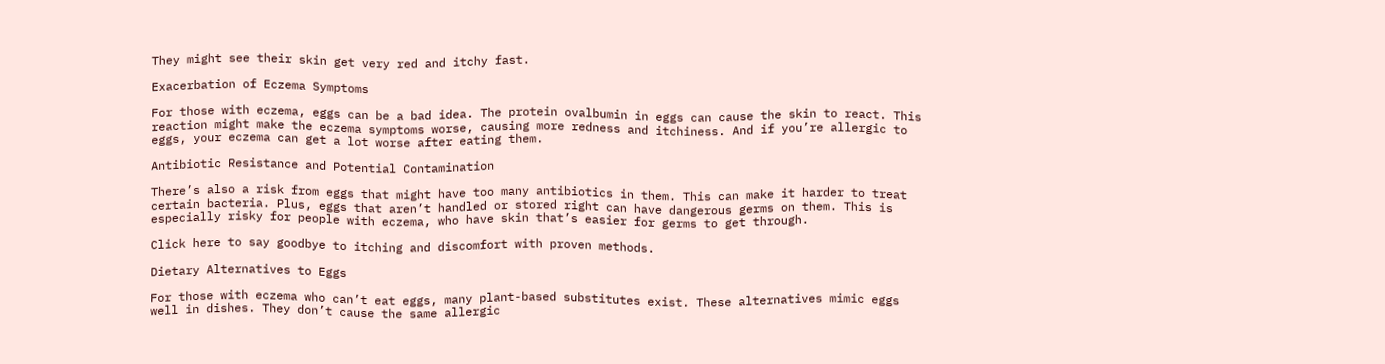They might see their skin get very red and itchy fast.

Exacerbation of Eczema Symptoms

For those with eczema, eggs can be a bad idea. The protein ovalbumin in eggs can cause the skin to react. This reaction might make the eczema symptoms worse, causing more redness and itchiness. And if you’re allergic to eggs, your eczema can get a lot worse after eating them.

Antibiotic Resistance and Potential Contamination

There’s also a risk from eggs that might have too many antibiotics in them. This can make it harder to treat certain bacteria. Plus, eggs that aren’t handled or stored right can have dangerous germs on them. This is especially risky for people with eczema, who have skin that’s easier for germs to get through.

Click here to say goodbye to itching and discomfort with proven methods.

Dietary Alternatives to Eggs

For those with eczema who can’t eat eggs, many plant-based substitutes exist. These alternatives mimic eggs well in dishes. They don’t cause the same allergic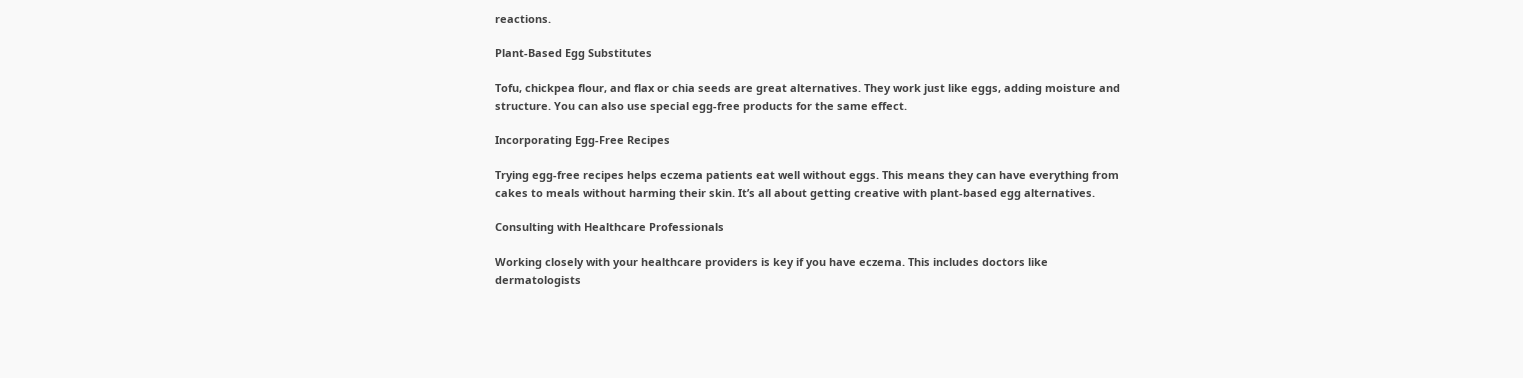reactions.

Plant-Based Egg Substitutes

Tofu, chickpea flour, and flax or chia seeds are great alternatives. They work just like eggs, adding moisture and structure. You can also use special egg-free products for the same effect.

Incorporating Egg-Free Recipes

Trying egg-free recipes helps eczema patients eat well without eggs. This means they can have everything from cakes to meals without harming their skin. It’s all about getting creative with plant-based egg alternatives.

Consulting with Healthcare Professionals

Working closely with your healthcare providers is key if you have eczema. This includes doctors like dermatologists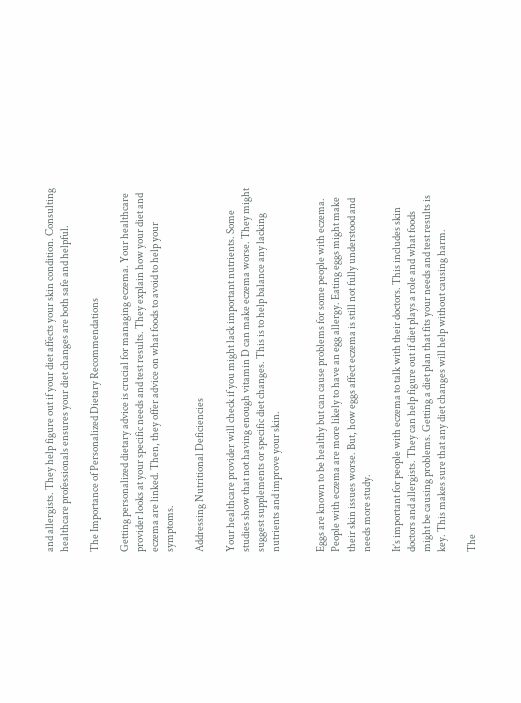and allergists. They help figure out if your diet affects your skin condition. Consulting healthcare professionals ensures your diet changes are both safe and helpful.

The Importance of Personalized Dietary Recommendations

Getting personalized dietary advice is crucial for managing eczema. Your healthcare provider looks at your specific needs and test results. They explain how your diet and eczema are linked. Then, they offer advice on what foods to avoid to help your symptoms.

Addressing Nutritional Deficiencies

Your healthcare provider will check if you might lack important nutrients. Some studies show that not having enough vitamin D can make eczema worse. They might suggest supplements or specific diet changes. This is to help balance any lacking nutrients and improve your skin.


Eggs are known to be healthy but can cause problems for some people with eczema. People with eczema are more likely to have an egg allergy. Eating eggs might make their skin issues worse. But, how eggs affect eczema is still not fully understood and needs more study.

It’s important for people with eczema to talk with their doctors. This includes skin doctors and allergists. They can help figure out if diet plays a role and what foods might be causing problems. Getting a diet plan that fits your needs and test results is key. This makes sure that any diet changes will help without causing harm.

The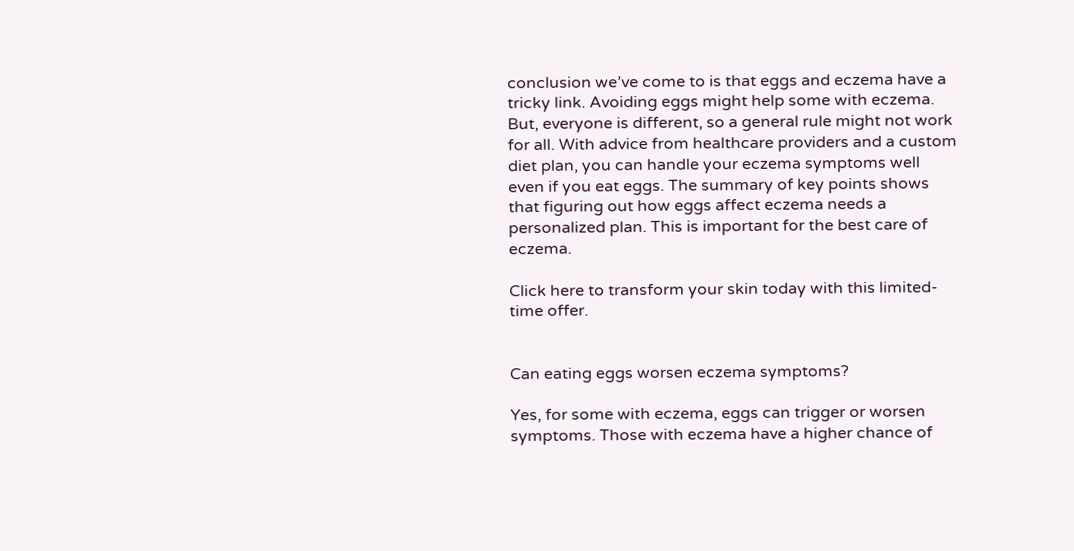conclusion we’ve come to is that eggs and eczema have a tricky link. Avoiding eggs might help some with eczema. But, everyone is different, so a general rule might not work for all. With advice from healthcare providers and a custom diet plan, you can handle your eczema symptoms well even if you eat eggs. The summary of key points shows that figuring out how eggs affect eczema needs a personalized plan. This is important for the best care of eczema.

Click here to transform your skin today with this limited-time offer.


Can eating eggs worsen eczema symptoms?

Yes, for some with eczema, eggs can trigger or worsen symptoms. Those with eczema have a higher chance of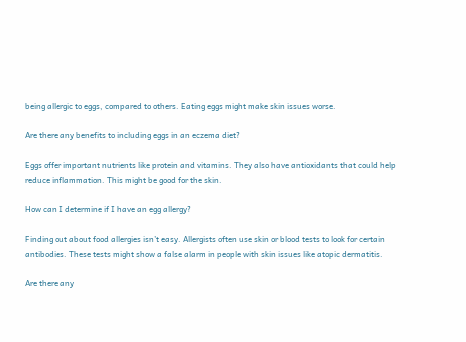being allergic to eggs, compared to others. Eating eggs might make skin issues worse.

Are there any benefits to including eggs in an eczema diet?

Eggs offer important nutrients like protein and vitamins. They also have antioxidants that could help reduce inflammation. This might be good for the skin.

How can I determine if I have an egg allergy?

Finding out about food allergies isn’t easy. Allergists often use skin or blood tests to look for certain antibodies. These tests might show a false alarm in people with skin issues like atopic dermatitis.

Are there any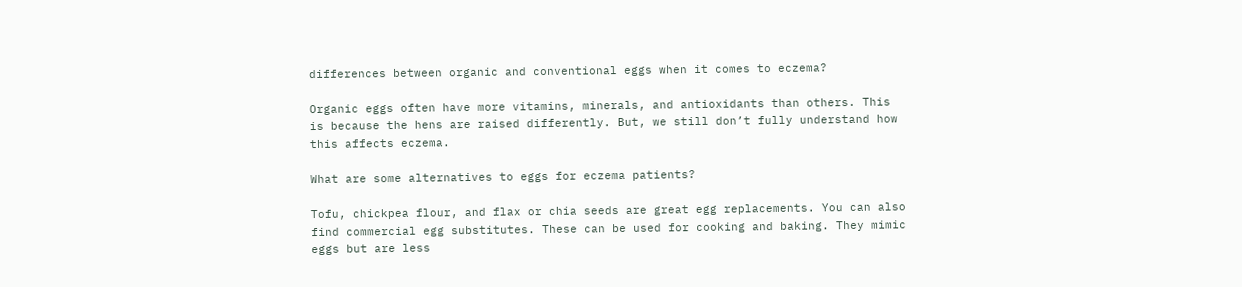differences between organic and conventional eggs when it comes to eczema?

Organic eggs often have more vitamins, minerals, and antioxidants than others. This is because the hens are raised differently. But, we still don’t fully understand how this affects eczema.

What are some alternatives to eggs for eczema patients?

Tofu, chickpea flour, and flax or chia seeds are great egg replacements. You can also find commercial egg substitutes. These can be used for cooking and baking. They mimic eggs but are less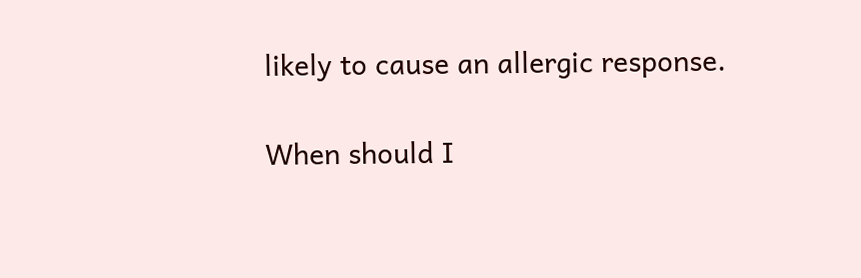likely to cause an allergic response.

When should I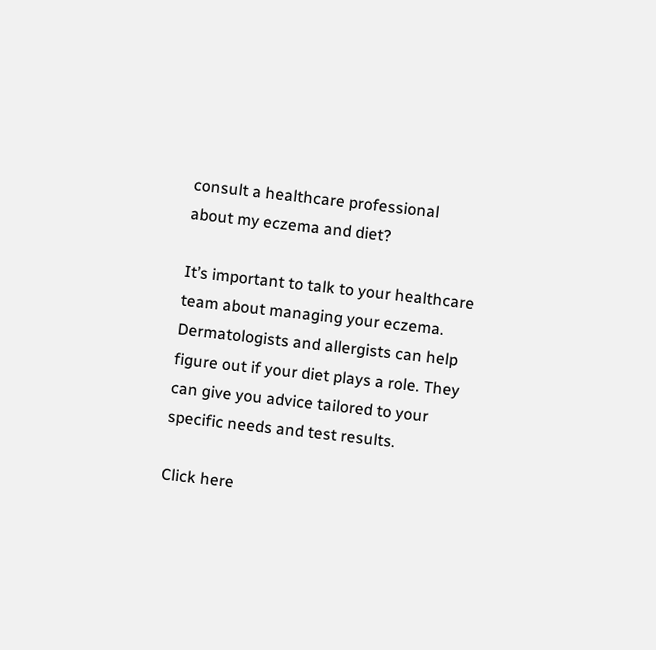consult a healthcare professional about my eczema and diet?

It’s important to talk to your healthcare team about managing your eczema. Dermatologists and allergists can help figure out if your diet plays a role. They can give you advice tailored to your specific needs and test results.

Click here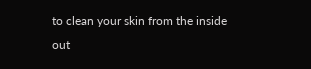to clean your skin from the inside out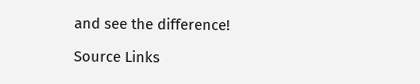and see the difference!

Source Links